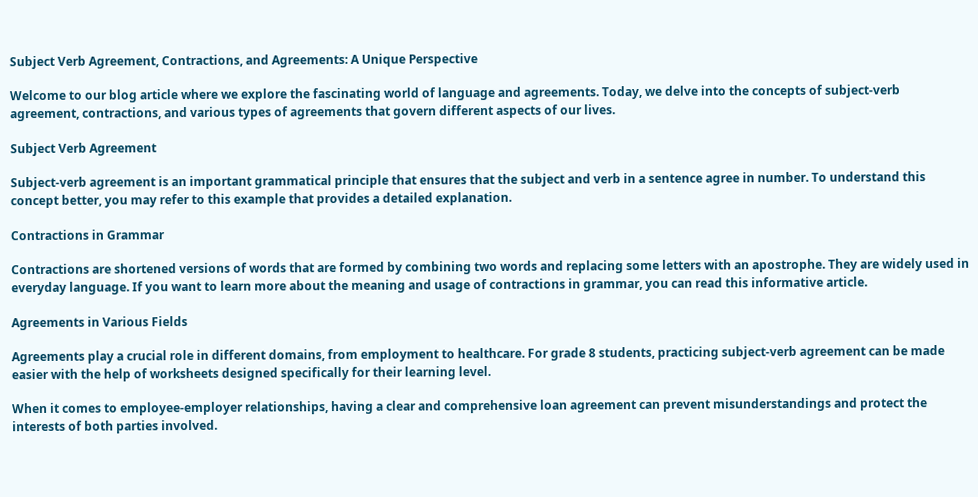Subject Verb Agreement, Contractions, and Agreements: A Unique Perspective

Welcome to our blog article where we explore the fascinating world of language and agreements. Today, we delve into the concepts of subject-verb agreement, contractions, and various types of agreements that govern different aspects of our lives.

Subject Verb Agreement

Subject-verb agreement is an important grammatical principle that ensures that the subject and verb in a sentence agree in number. To understand this concept better, you may refer to this example that provides a detailed explanation.

Contractions in Grammar

Contractions are shortened versions of words that are formed by combining two words and replacing some letters with an apostrophe. They are widely used in everyday language. If you want to learn more about the meaning and usage of contractions in grammar, you can read this informative article.

Agreements in Various Fields

Agreements play a crucial role in different domains, from employment to healthcare. For grade 8 students, practicing subject-verb agreement can be made easier with the help of worksheets designed specifically for their learning level.

When it comes to employee-employer relationships, having a clear and comprehensive loan agreement can prevent misunderstandings and protect the interests of both parties involved.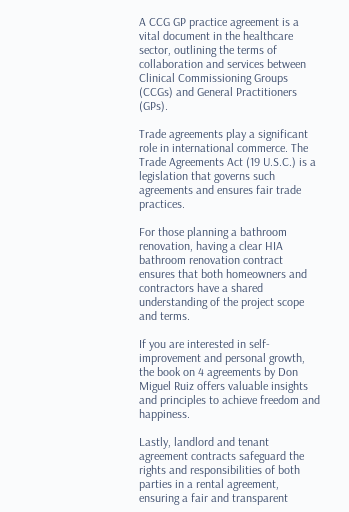A CCG GP practice agreement is a vital document in the healthcare sector, outlining the terms of collaboration and services between Clinical Commissioning Groups (CCGs) and General Practitioners (GPs).

Trade agreements play a significant role in international commerce. The Trade Agreements Act (19 U.S.C.) is a legislation that governs such agreements and ensures fair trade practices.

For those planning a bathroom renovation, having a clear HIA bathroom renovation contract ensures that both homeowners and contractors have a shared understanding of the project scope and terms.

If you are interested in self-improvement and personal growth, the book on 4 agreements by Don Miguel Ruiz offers valuable insights and principles to achieve freedom and happiness.

Lastly, landlord and tenant agreement contracts safeguard the rights and responsibilities of both parties in a rental agreement, ensuring a fair and transparent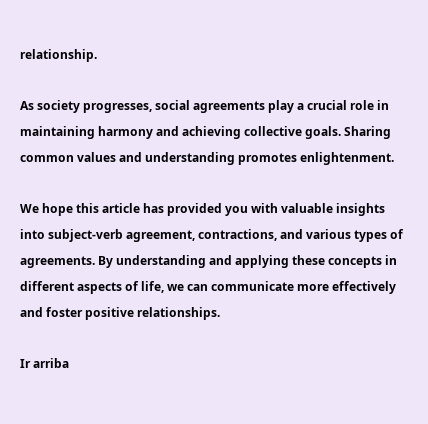relationship.

As society progresses, social agreements play a crucial role in maintaining harmony and achieving collective goals. Sharing common values and understanding promotes enlightenment.

We hope this article has provided you with valuable insights into subject-verb agreement, contractions, and various types of agreements. By understanding and applying these concepts in different aspects of life, we can communicate more effectively and foster positive relationships.

Ir arriba